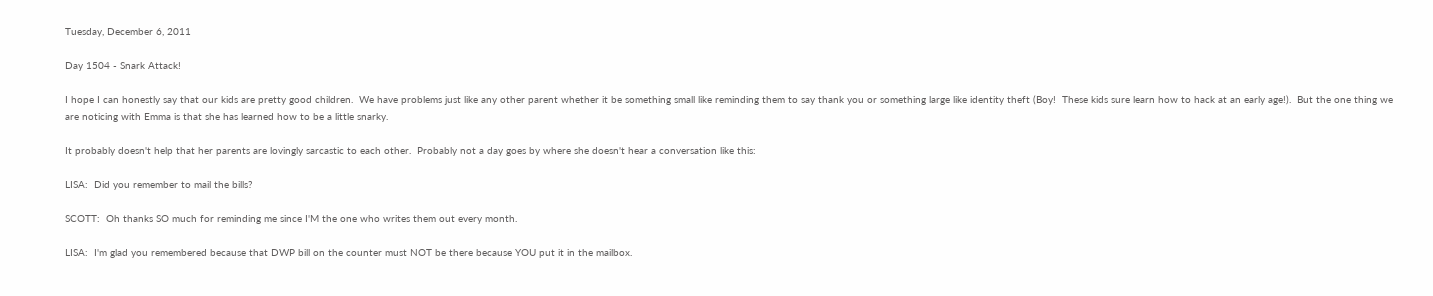Tuesday, December 6, 2011

Day 1504 - Snark Attack!

I hope I can honestly say that our kids are pretty good children.  We have problems just like any other parent whether it be something small like reminding them to say thank you or something large like identity theft (Boy!  These kids sure learn how to hack at an early age!).  But the one thing we are noticing with Emma is that she has learned how to be a little snarky.

It probably doesn't help that her parents are lovingly sarcastic to each other.  Probably not a day goes by where she doesn't hear a conversation like this:

LISA:  Did you remember to mail the bills?

SCOTT:  Oh thanks SO much for reminding me since I'M the one who writes them out every month.

LISA:  I'm glad you remembered because that DWP bill on the counter must NOT be there because YOU put it in the mailbox.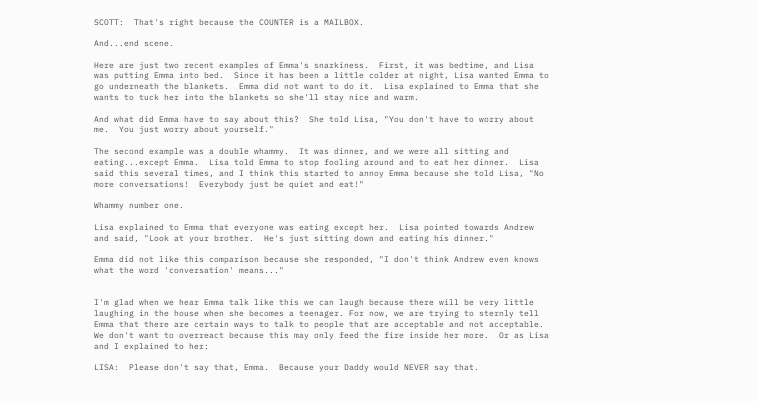SCOTT:  That's right because the COUNTER is a MAILBOX.

And...end scene.

Here are just two recent examples of Emma's snarkiness.  First, it was bedtime, and Lisa was putting Emma into bed.  Since it has been a little colder at night, Lisa wanted Emma to go underneath the blankets.  Emma did not want to do it.  Lisa explained to Emma that she wants to tuck her into the blankets so she'll stay nice and warm.

And what did Emma have to say about this?  She told Lisa, "You don't have to worry about me.  You just worry about yourself."

The second example was a double whammy.  It was dinner, and we were all sitting and eating...except Emma.  Lisa told Emma to stop fooling around and to eat her dinner.  Lisa said this several times, and I think this started to annoy Emma because she told Lisa, "No more conversations!  Everybody just be quiet and eat!"

Whammy number one.

Lisa explained to Emma that everyone was eating except her.  Lisa pointed towards Andrew and said, "Look at your brother.  He's just sitting down and eating his dinner."

Emma did not like this comparison because she responded, "I don't think Andrew even knows what the word 'conversation' means..."


I'm glad when we hear Emma talk like this we can laugh because there will be very little laughing in the house when she becomes a teenager. For now, we are trying to sternly tell Emma that there are certain ways to talk to people that are acceptable and not acceptable.  We don't want to overreact because this may only feed the fire inside her more.  Or as Lisa and I explained to her:

LISA:  Please don't say that, Emma.  Because your Daddy would NEVER say that.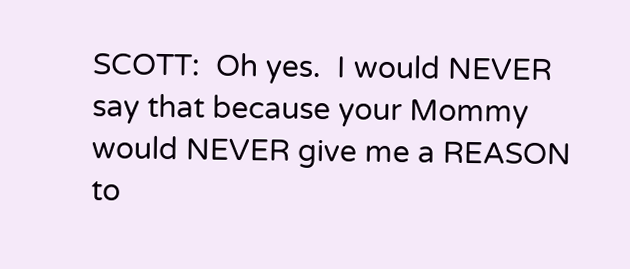SCOTT:  Oh yes.  I would NEVER say that because your Mommy would NEVER give me a REASON to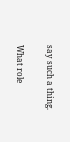say such a thing.

What role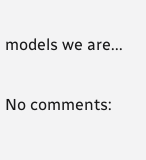models we are...

No comments: